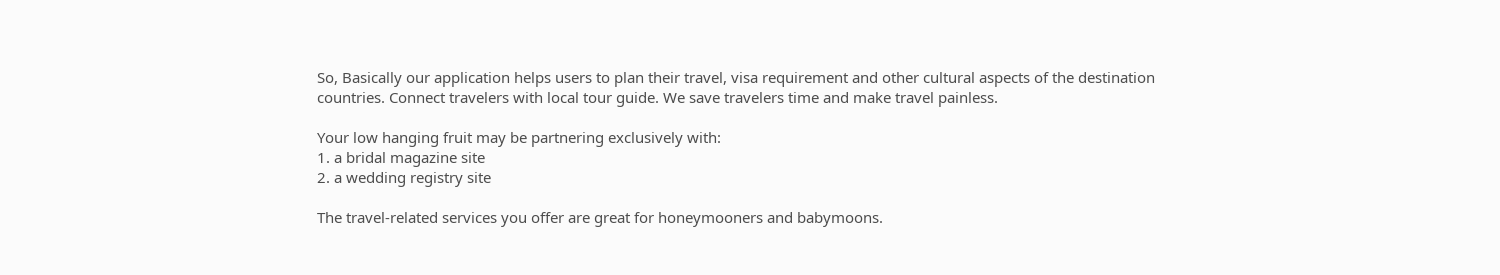So, Basically our application helps users to plan their travel, visa requirement and other cultural aspects of the destination countries. Connect travelers with local tour guide. We save travelers time and make travel painless.

Your low hanging fruit may be partnering exclusively with:
1. a bridal magazine site
2. a wedding registry site

The travel-related services you offer are great for honeymooners and babymoons.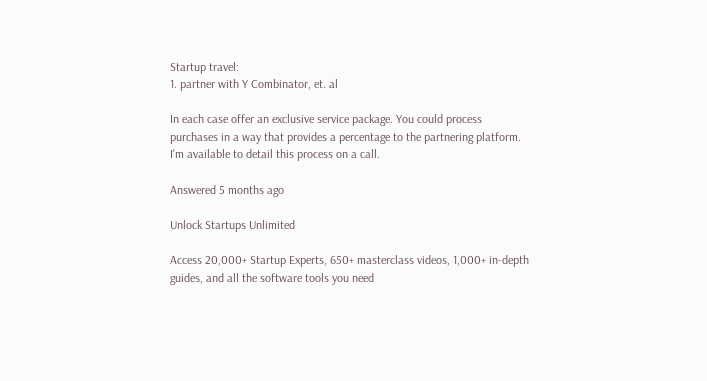Startup travel:
1. partner with Y Combinator, et. al

In each case offer an exclusive service package. You could process purchases in a way that provides a percentage to the partnering platform. I'm available to detail this process on a call.

Answered 5 months ago

Unlock Startups Unlimited

Access 20,000+ Startup Experts, 650+ masterclass videos, 1,000+ in-depth guides, and all the software tools you need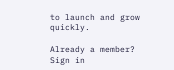to launch and grow quickly.

Already a member? Sign in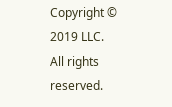Copyright © 2019 LLC. All rights reserved.